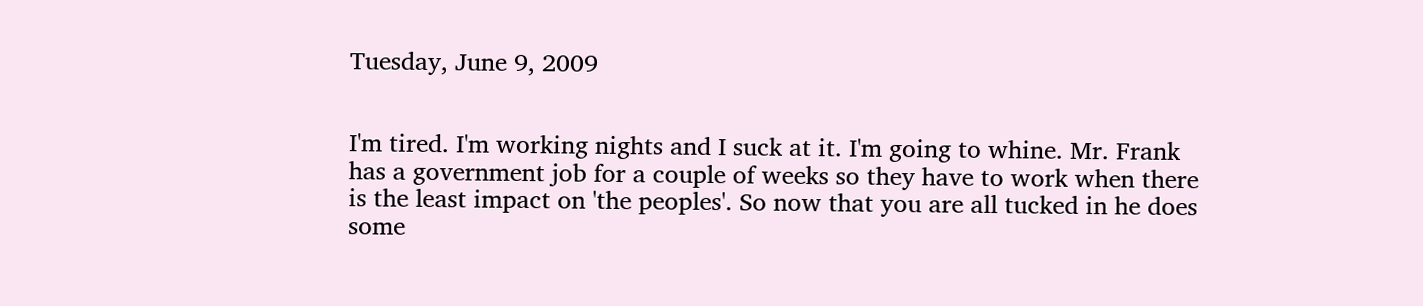Tuesday, June 9, 2009


I'm tired. I'm working nights and I suck at it. I'm going to whine. Mr. Frank has a government job for a couple of weeks so they have to work when there is the least impact on 'the peoples'. So now that you are all tucked in he does some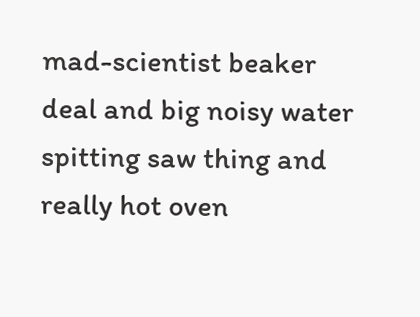mad-scientist beaker deal and big noisy water spitting saw thing and really hot oven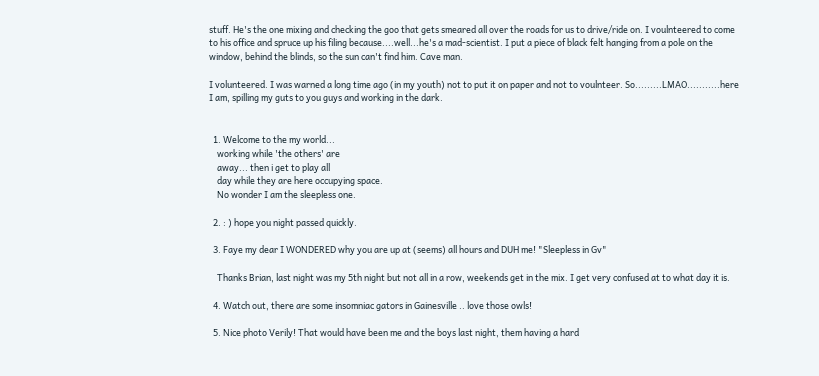stuff. He's the one mixing and checking the goo that gets smeared all over the roads for us to drive/ride on. I voulnteered to come to his office and spruce up his filing because....well...he's a mad-scientist. I put a piece of black felt hanging from a pole on the window, behind the blinds, so the sun can't find him. Cave man.

I volunteered. I was warned a long time ago (in my youth) not to put it on paper and not to voulnteer. So.........LMAO...........here I am, spilling my guts to you guys and working in the dark.


  1. Welcome to the my world...
    working while 'the others' are
    away... then i get to play all
    day while they are here occupying space.
    No wonder I am the sleepless one.

  2. : ) hope you night passed quickly.

  3. Faye my dear I WONDERED why you are up at (seems) all hours and DUH me! "Sleepless in Gv"

    Thanks Brian, last night was my 5th night but not all in a row, weekends get in the mix. I get very confused at to what day it is.

  4. Watch out, there are some insomniac gators in Gainesville .. love those owls!

  5. Nice photo Verily! That would have been me and the boys last night, them having a hard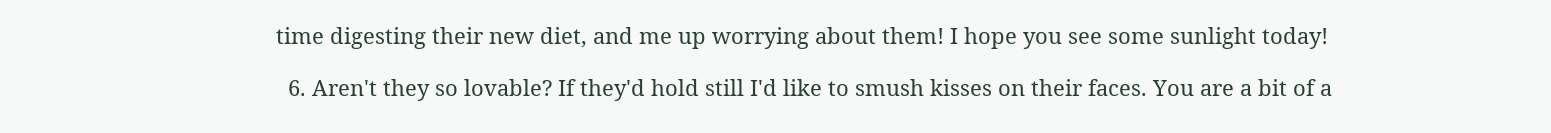time digesting their new diet, and me up worrying about them! I hope you see some sunlight today!

  6. Aren't they so lovable? If they'd hold still I'd like to smush kisses on their faces. You are a bit of a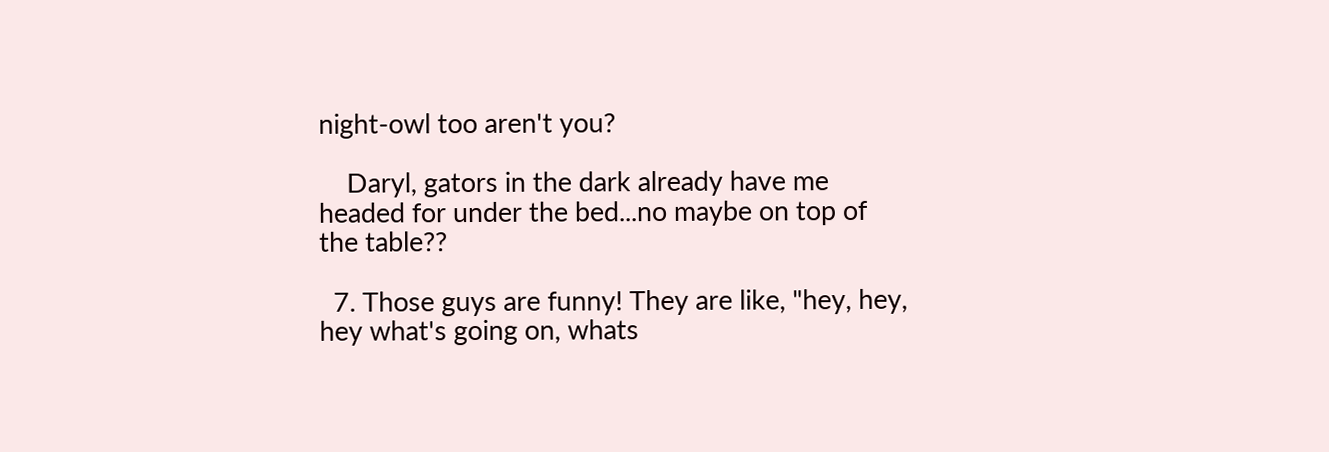night-owl too aren't you?

    Daryl, gators in the dark already have me headed for under the bed...no maybe on top of the table??

  7. Those guys are funny! They are like, "hey, hey, hey what's going on, whats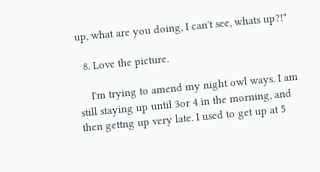up, what are you doing, I can't see, whats up?!"

  8. Love the picture.

    I'm trying to amend my night owl ways. I am still staying up until 3or 4 in the morning, and then gettng up very late. I used to get up at 5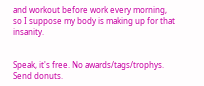and workout before work every morning, so I suppose my body is making up for that insanity.


Speak, it's free. No awards/tags/trophys. Send donuts.